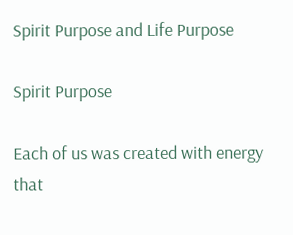Spirit Purpose and Life Purpose

Spirit Purpose

Each of us was created with energy that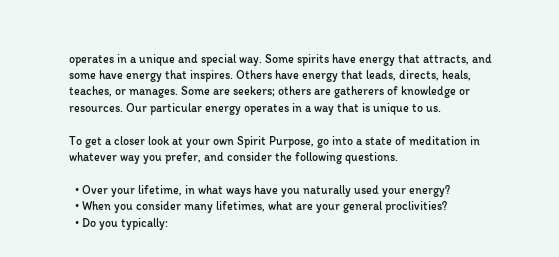operates in a unique and special way. Some spirits have energy that attracts, and some have energy that inspires. Others have energy that leads, directs, heals, teaches, or manages. Some are seekers; others are gatherers of knowledge or resources. Our particular energy operates in a way that is unique to us.

To get a closer look at your own Spirit Purpose, go into a state of meditation in whatever way you prefer, and consider the following questions.

  • Over your lifetime, in what ways have you naturally used your energy?
  • When you consider many lifetimes, what are your general proclivities?
  • Do you typically: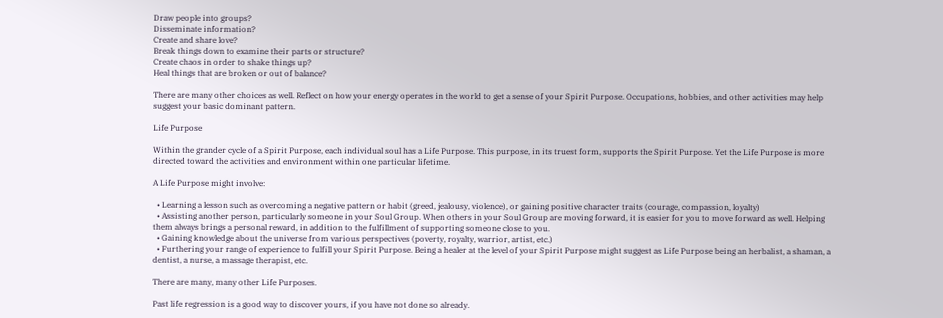Draw people into groups?
Disseminate information?
Create and share love?
Break things down to examine their parts or structure?
Create chaos in order to shake things up?
Heal things that are broken or out of balance?

There are many other choices as well. Reflect on how your energy operates in the world to get a sense of your Spirit Purpose. Occupations, hobbies, and other activities may help suggest your basic dominant pattern.

Life Purpose

Within the grander cycle of a Spirit Purpose, each individual soul has a Life Purpose. This purpose, in its truest form, supports the Spirit Purpose. Yet the Life Purpose is more directed toward the activities and environment within one particular lifetime.

A Life Purpose might involve:

  • Learning a lesson such as overcoming a negative pattern or habit (greed, jealousy, violence), or gaining positive character traits (courage, compassion, loyalty)
  • Assisting another person, particularly someone in your Soul Group. When others in your Soul Group are moving forward, it is easier for you to move forward as well. Helping them always brings a personal reward, in addition to the fulfillment of supporting someone close to you.
  • Gaining knowledge about the universe from various perspectives (poverty, royalty, warrior, artist, etc.)
  • Furthering your range of experience to fulfill your Spirit Purpose. Being a healer at the level of your Spirit Purpose might suggest as Life Purpose being an herbalist, a shaman, a dentist, a nurse, a massage therapist, etc.

There are many, many other Life Purposes.

Past life regression is a good way to discover yours, if you have not done so already.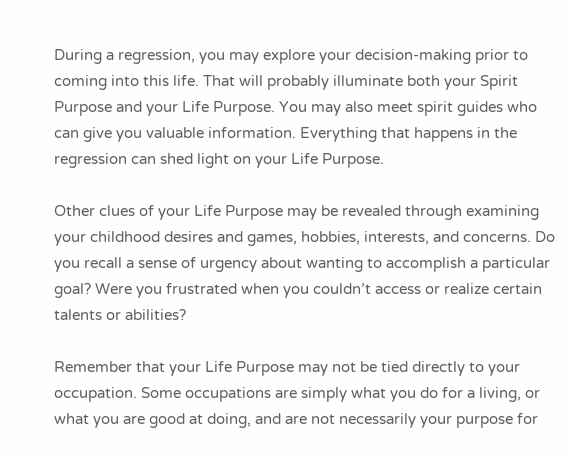During a regression, you may explore your decision-making prior to coming into this life. That will probably illuminate both your Spirit Purpose and your Life Purpose. You may also meet spirit guides who can give you valuable information. Everything that happens in the regression can shed light on your Life Purpose.

Other clues of your Life Purpose may be revealed through examining your childhood desires and games, hobbies, interests, and concerns. Do you recall a sense of urgency about wanting to accomplish a particular goal? Were you frustrated when you couldn’t access or realize certain talents or abilities?

Remember that your Life Purpose may not be tied directly to your occupation. Some occupations are simply what you do for a living, or what you are good at doing, and are not necessarily your purpose for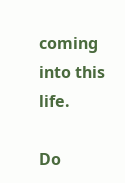coming into this life.

Do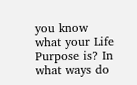you know what your Life Purpose is? In what ways do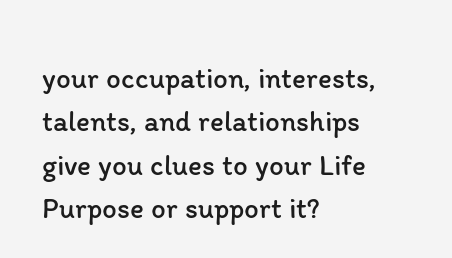your occupation, interests, talents, and relationships give you clues to your Life Purpose or support it?